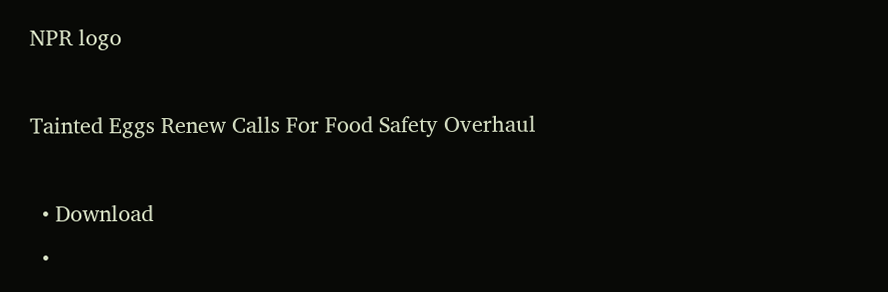NPR logo

Tainted Eggs Renew Calls For Food Safety Overhaul

  • Download
  •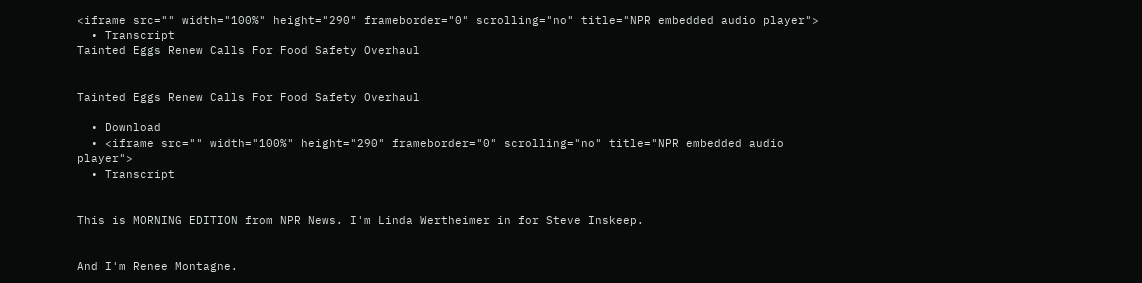<iframe src="" width="100%" height="290" frameborder="0" scrolling="no" title="NPR embedded audio player">
  • Transcript
Tainted Eggs Renew Calls For Food Safety Overhaul


Tainted Eggs Renew Calls For Food Safety Overhaul

  • Download
  • <iframe src="" width="100%" height="290" frameborder="0" scrolling="no" title="NPR embedded audio player">
  • Transcript


This is MORNING EDITION from NPR News. I'm Linda Wertheimer in for Steve Inskeep.


And I'm Renee Montagne.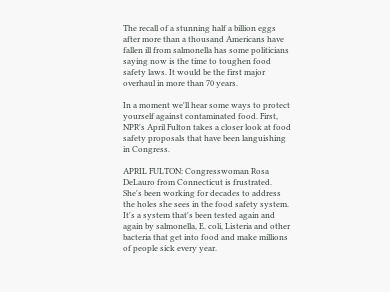The recall of a stunning half a billion eggs after more than a thousand Americans have fallen ill from salmonella has some politicians saying now is the time to toughen food safety laws. It would be the first major overhaul in more than 70 years.

In a moment we'll hear some ways to protect yourself against contaminated food. First, NPR's April Fulton takes a closer look at food safety proposals that have been languishing in Congress.

APRIL FULTON: Congresswoman Rosa DeLauro from Connecticut is frustrated. She's been working for decades to address the holes she sees in the food safety system. It's a system that's been tested again and again by salmonella, E. coli, Listeria and other bacteria that get into food and make millions of people sick every year.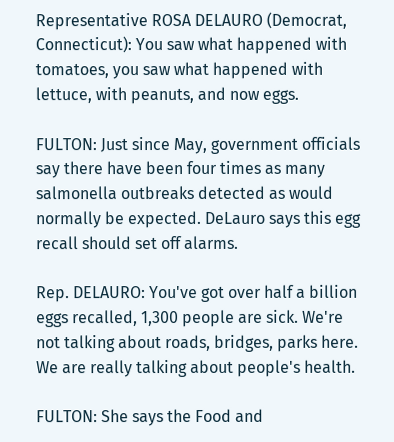Representative ROSA DELAURO (Democrat, Connecticut): You saw what happened with tomatoes, you saw what happened with lettuce, with peanuts, and now eggs.

FULTON: Just since May, government officials say there have been four times as many salmonella outbreaks detected as would normally be expected. DeLauro says this egg recall should set off alarms.

Rep. DELAURO: You've got over half a billion eggs recalled, 1,300 people are sick. We're not talking about roads, bridges, parks here. We are really talking about people's health.

FULTON: She says the Food and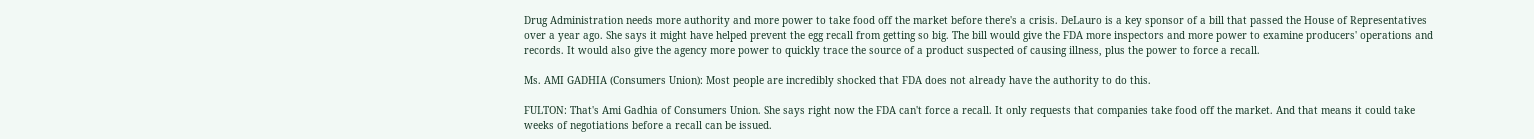Drug Administration needs more authority and more power to take food off the market before there's a crisis. DeLauro is a key sponsor of a bill that passed the House of Representatives over a year ago. She says it might have helped prevent the egg recall from getting so big. The bill would give the FDA more inspectors and more power to examine producers' operations and records. It would also give the agency more power to quickly trace the source of a product suspected of causing illness, plus the power to force a recall.

Ms. AMI GADHIA (Consumers Union): Most people are incredibly shocked that FDA does not already have the authority to do this.

FULTON: That's Ami Gadhia of Consumers Union. She says right now the FDA can't force a recall. It only requests that companies take food off the market. And that means it could take weeks of negotiations before a recall can be issued.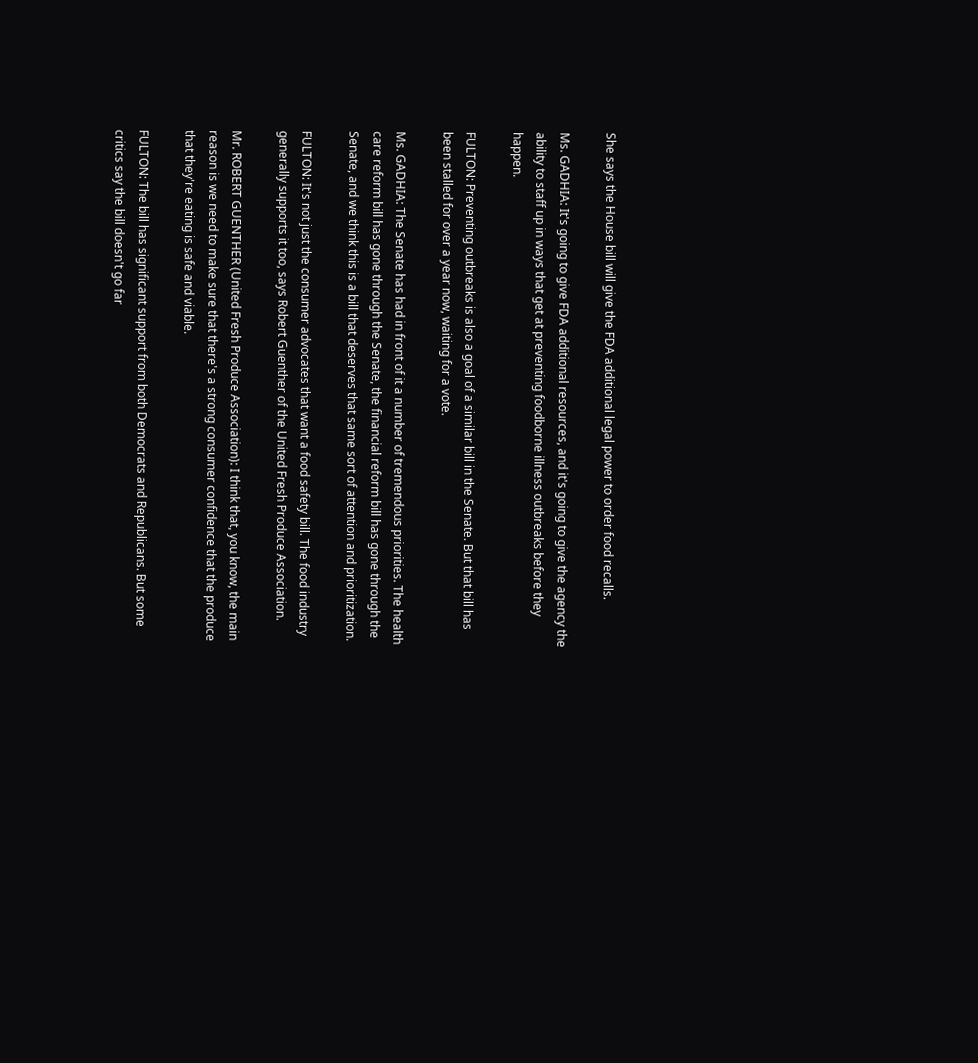She says the House bill will give the FDA additional legal power to order food recalls.

Ms. GADHIA: It's going to give FDA additional resources, and it's going to give the agency the ability to staff up in ways that get at preventing foodborne illness outbreaks before they happen.

FULTON: Preventing outbreaks is also a goal of a similar bill in the Senate. But that bill has been stalled for over a year now, waiting for a vote.

Ms. GADHIA: The Senate has had in front of it a number of tremendous priorities. The health care reform bill has gone through the Senate, the financial reform bill has gone through the Senate, and we think this is a bill that deserves that same sort of attention and prioritization.

FULTON: It's not just the consumer advocates that want a food safety bill. The food industry generally supports it too, says Robert Guenther of the United Fresh Produce Association.

Mr. ROBERT GUENTHER (United Fresh Produce Association): I think that, you know, the main reason is we need to make sure that there's a strong consumer confidence that the produce that they're eating is safe and viable.

FULTON: The bill has significant support from both Democrats and Republicans. But some critics say the bill doesn't go far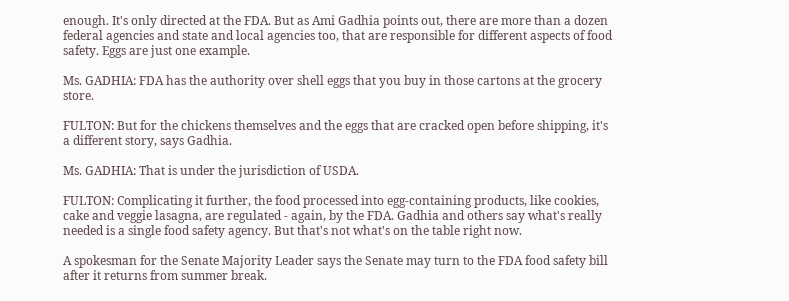enough. It's only directed at the FDA. But as Ami Gadhia points out, there are more than a dozen federal agencies and state and local agencies too, that are responsible for different aspects of food safety. Eggs are just one example.

Ms. GADHIA: FDA has the authority over shell eggs that you buy in those cartons at the grocery store.

FULTON: But for the chickens themselves and the eggs that are cracked open before shipping, it's a different story, says Gadhia.

Ms. GADHIA: That is under the jurisdiction of USDA.

FULTON: Complicating it further, the food processed into egg-containing products, like cookies, cake and veggie lasagna, are regulated - again, by the FDA. Gadhia and others say what's really needed is a single food safety agency. But that's not what's on the table right now.

A spokesman for the Senate Majority Leader says the Senate may turn to the FDA food safety bill after it returns from summer break.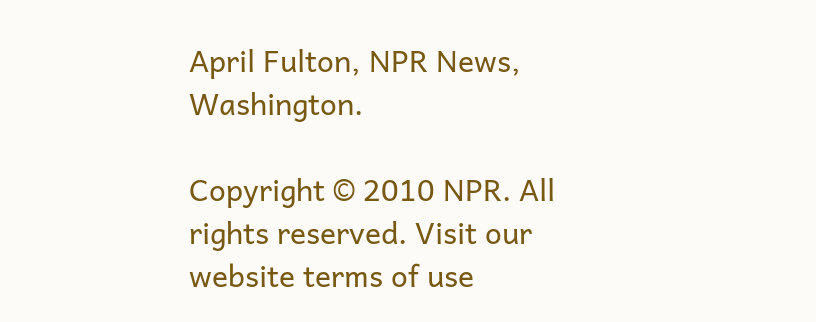April Fulton, NPR News, Washington.

Copyright © 2010 NPR. All rights reserved. Visit our website terms of use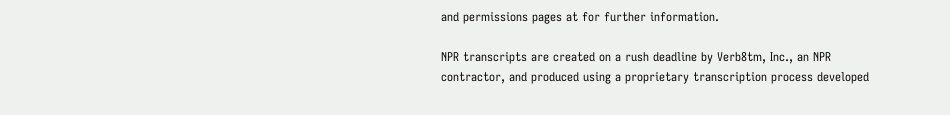and permissions pages at for further information.

NPR transcripts are created on a rush deadline by Verb8tm, Inc., an NPR contractor, and produced using a proprietary transcription process developed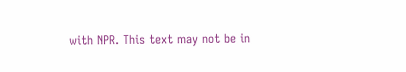with NPR. This text may not be in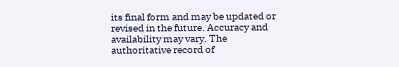its final form and may be updated or revised in the future. Accuracy and availability may vary. The authoritative record of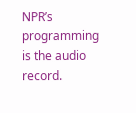NPR’s programming is the audio record.